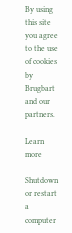By using this site you agree to the use of cookies by Brugbart and our partners.

Learn more

Shutdown or restart a computer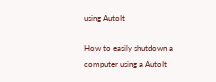using AutoIt

How to easily shutdown a computer using a AutoIt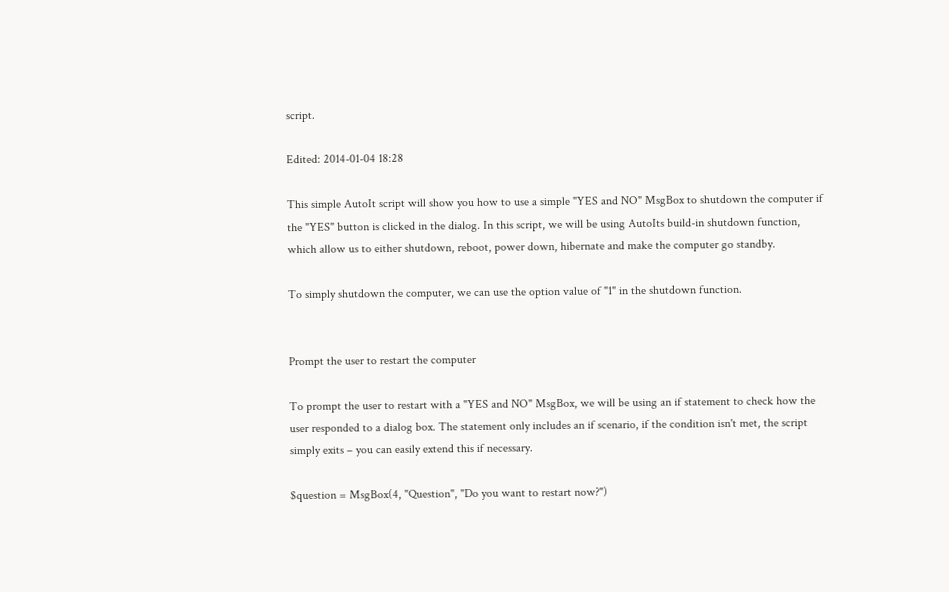script.

Edited: 2014-01-04 18:28

This simple AutoIt script will show you how to use a simple "YES and NO" MsgBox to shutdown the computer if the "YES" button is clicked in the dialog. In this script, we will be using AutoIts build-in shutdown function, which allow us to either shutdown, reboot, power down, hibernate and make the computer go standby.

To simply shutdown the computer, we can use the option value of "1" in the shutdown function.


Prompt the user to restart the computer

To prompt the user to restart with a "YES and NO" MsgBox, we will be using an if statement to check how the user responded to a dialog box. The statement only includes an if scenario, if the condition isn't met, the script simply exits – you can easily extend this if necessary.

$question = MsgBox(4, "Question", "Do you want to restart now?")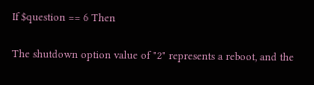If $question == 6 Then

The shutdown option value of "2" represents a reboot, and the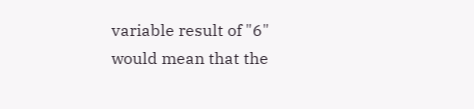variable result of "6" would mean that the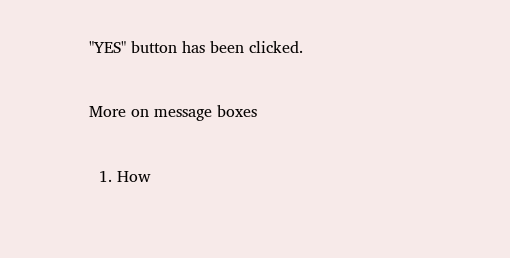"YES" button has been clicked.

More on message boxes

  1. How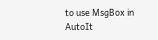to use MsgBox in AutoIt